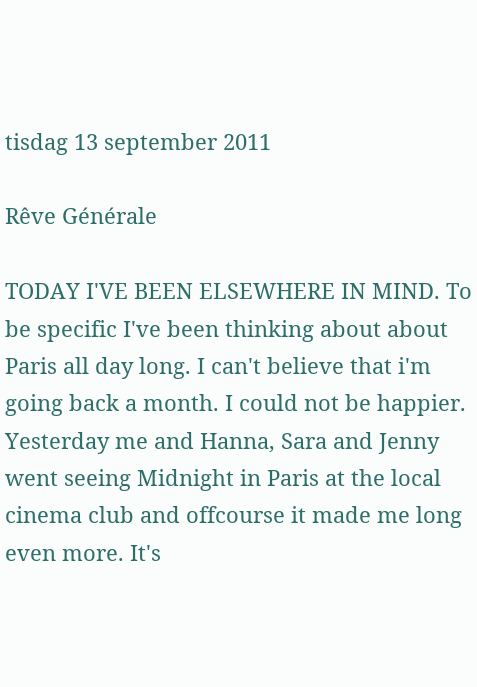tisdag 13 september 2011

Rêve Générale

TODAY I'VE BEEN ELSEWHERE IN MIND. To be specific I've been thinking about about Paris all day long. I can't believe that i'm going back a month. I could not be happier.
Yesterday me and Hanna, Sara and Jenny went seeing Midnight in Paris at the local cinema club and offcourse it made me long even more. It's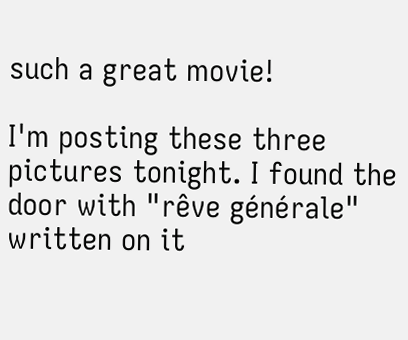such a great movie!

I'm posting these three pictures tonight. I found the door with "rêve générale" written on it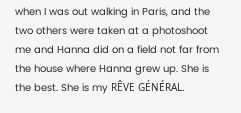when I was out walking in Paris, and the two others were taken at a photoshoot me and Hanna did on a field not far from the house where Hanna grew up. She is the best. She is my RÊVE GÉNÉRAL.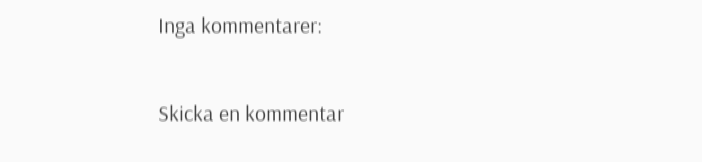Inga kommentarer:

Skicka en kommentar